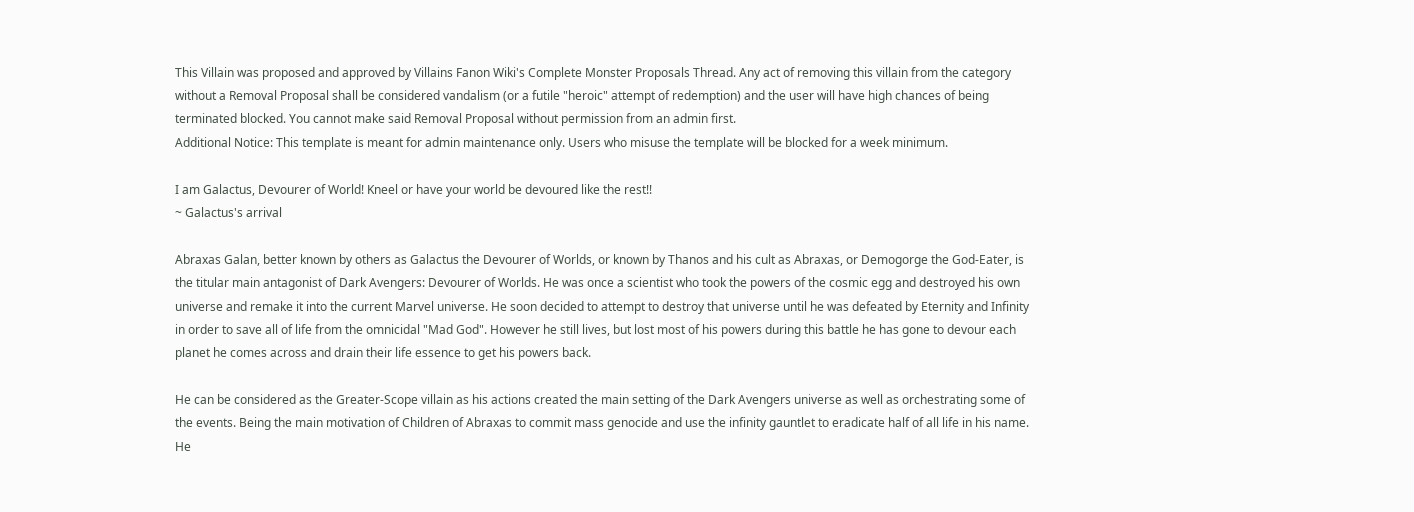This Villain was proposed and approved by Villains Fanon Wiki's Complete Monster Proposals Thread. Any act of removing this villain from the category without a Removal Proposal shall be considered vandalism (or a futile "heroic" attempt of redemption) and the user will have high chances of being terminated blocked. You cannot make said Removal Proposal without permission from an admin first.
Additional Notice: This template is meant for admin maintenance only. Users who misuse the template will be blocked for a week minimum.

I am Galactus, Devourer of World! Kneel or have your world be devoured like the rest!!
~ Galactus's arrival

Abraxas Galan, better known by others as Galactus the Devourer of Worlds, or known by Thanos and his cult as Abraxas, or Demogorge the God-Eater, is the titular main antagonist of Dark Avengers: Devourer of Worlds. He was once a scientist who took the powers of the cosmic egg and destroyed his own universe and remake it into the current Marvel universe. He soon decided to attempt to destroy that universe until he was defeated by Eternity and Infinity in order to save all of life from the omnicidal "Mad God". However he still lives, but lost most of his powers during this battle he has gone to devour each planet he comes across and drain their life essence to get his powers back.

He can be considered as the Greater-Scope villain as his actions created the main setting of the Dark Avengers universe as well as orchestrating some of the events. Being the main motivation of Children of Abraxas to commit mass genocide and use the infinity gauntlet to eradicate half of all life in his name. He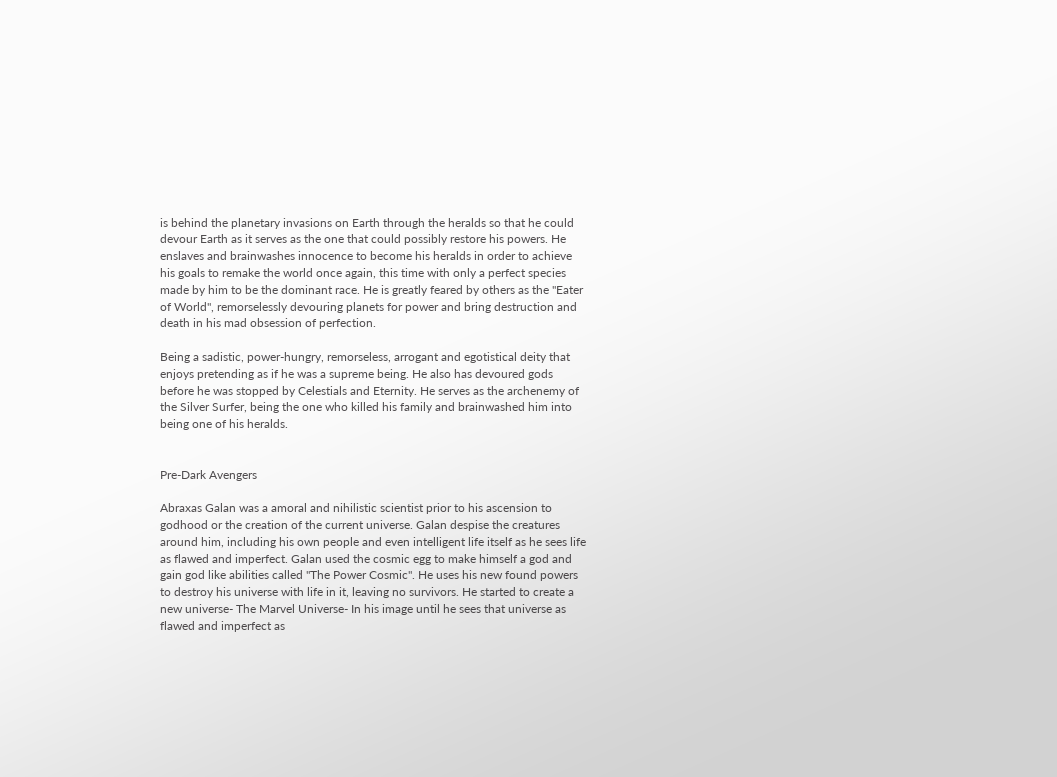is behind the planetary invasions on Earth through the heralds so that he could devour Earth as it serves as the one that could possibly restore his powers. He enslaves and brainwashes innocence to become his heralds in order to achieve his goals to remake the world once again, this time with only a perfect species made by him to be the dominant race. He is greatly feared by others as the "Eater of World", remorselessly devouring planets for power and bring destruction and death in his mad obsession of perfection.

Being a sadistic, power-hungry, remorseless, arrogant and egotistical deity that enjoys pretending as if he was a supreme being. He also has devoured gods before he was stopped by Celestials and Eternity. He serves as the archenemy of the Silver Surfer, being the one who killed his family and brainwashed him into being one of his heralds.


Pre-Dark Avengers

Abraxas Galan was a amoral and nihilistic scientist prior to his ascension to godhood or the creation of the current universe. Galan despise the creatures around him, including his own people and even intelligent life itself as he sees life as flawed and imperfect. Galan used the cosmic egg to make himself a god and gain god like abilities called "The Power Cosmic". He uses his new found powers to destroy his universe with life in it, leaving no survivors. He started to create a new universe- The Marvel Universe- In his image until he sees that universe as flawed and imperfect as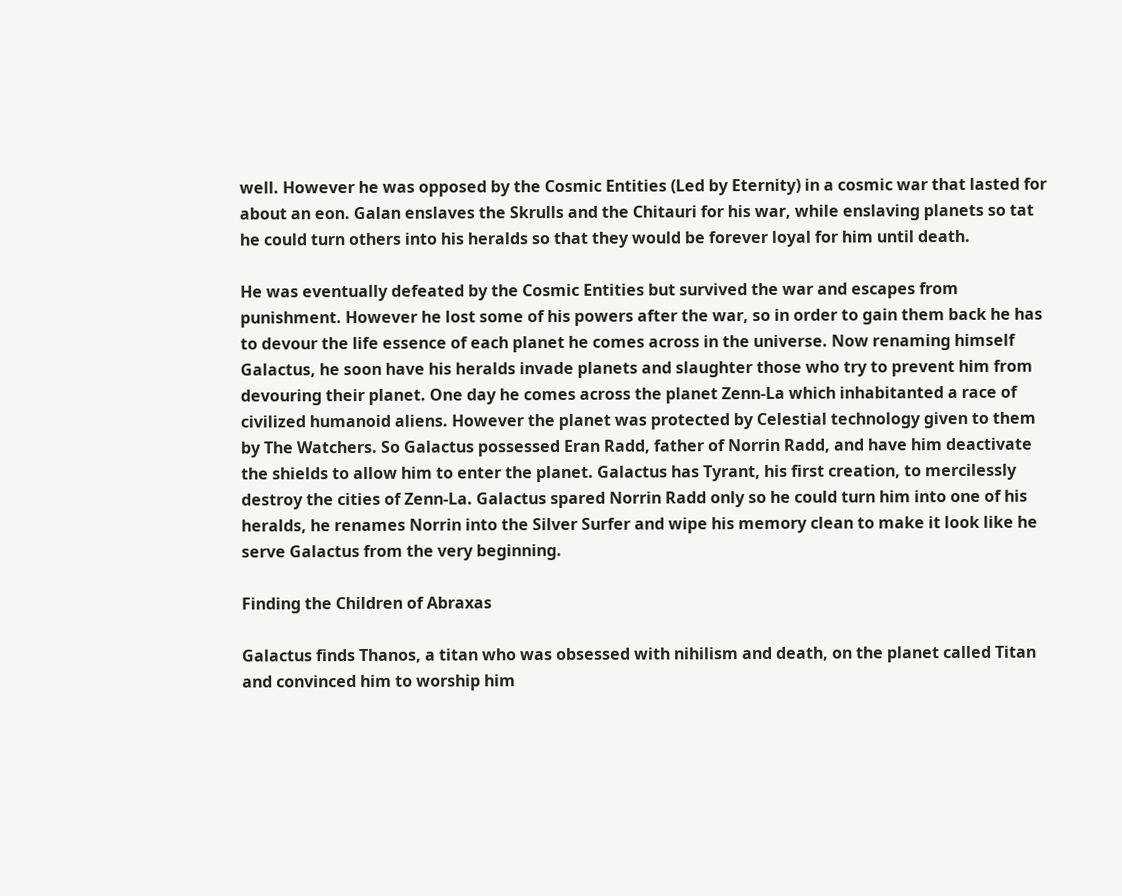well. However he was opposed by the Cosmic Entities (Led by Eternity) in a cosmic war that lasted for about an eon. Galan enslaves the Skrulls and the Chitauri for his war, while enslaving planets so tat he could turn others into his heralds so that they would be forever loyal for him until death.

He was eventually defeated by the Cosmic Entities but survived the war and escapes from punishment. However he lost some of his powers after the war, so in order to gain them back he has to devour the life essence of each planet he comes across in the universe. Now renaming himself Galactus, he soon have his heralds invade planets and slaughter those who try to prevent him from devouring their planet. One day he comes across the planet Zenn-La which inhabitanted a race of civilized humanoid aliens. However the planet was protected by Celestial technology given to them by The Watchers. So Galactus possessed Eran Radd, father of Norrin Radd, and have him deactivate the shields to allow him to enter the planet. Galactus has Tyrant, his first creation, to mercilessly destroy the cities of Zenn-La. Galactus spared Norrin Radd only so he could turn him into one of his heralds, he renames Norrin into the Silver Surfer and wipe his memory clean to make it look like he serve Galactus from the very beginning.

Finding the Children of Abraxas

Galactus finds Thanos, a titan who was obsessed with nihilism and death, on the planet called Titan and convinced him to worship him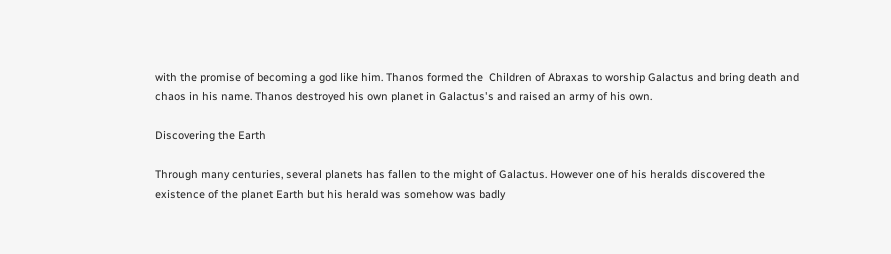with the promise of becoming a god like him. Thanos formed the  Children of Abraxas to worship Galactus and bring death and chaos in his name. Thanos destroyed his own planet in Galactus's and raised an army of his own.

Discovering the Earth

Through many centuries, several planets has fallen to the might of Galactus. However one of his heralds discovered the existence of the planet Earth but his herald was somehow was badly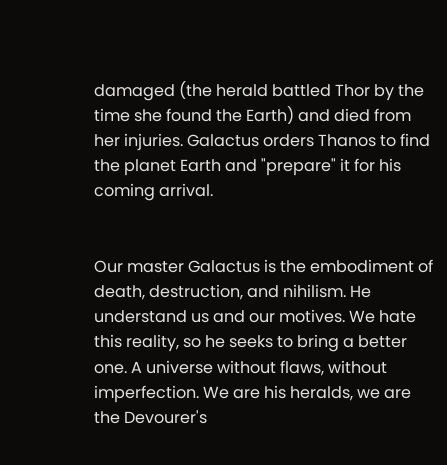damaged (the herald battled Thor by the time she found the Earth) and died from her injuries. Galactus orders Thanos to find the planet Earth and "prepare" it for his coming arrival.


Our master Galactus is the embodiment of death, destruction, and nihilism. He understand us and our motives. We hate this reality, so he seeks to bring a better one. A universe without flaws, without imperfection. We are his heralds, we are the Devourer's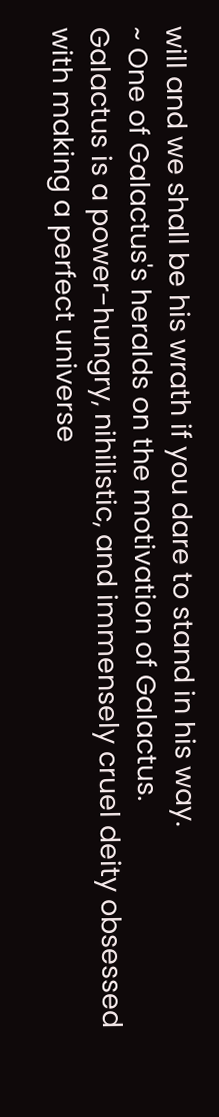will and we shall be his wrath if you dare to stand in his way.
~ One of Galactus's heralds on the motivation of Galactus.
Galactus is a power-hungry, nihilistic, and immensely cruel deity obsessed with making a perfect universe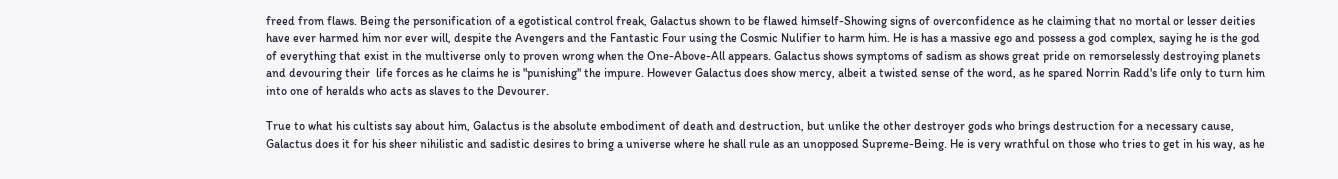freed from flaws. Being the personification of a egotistical control freak, Galactus shown to be flawed himself-Showing signs of overconfidence as he claiming that no mortal or lesser deities have ever harmed him nor ever will, despite the Avengers and the Fantastic Four using the Cosmic Nulifier to harm him. He is has a massive ego and possess a god complex, saying he is the god of everything that exist in the multiverse only to proven wrong when the One-Above-All appears. Galactus shows symptoms of sadism as shows great pride on remorselessly destroying planets and devouring their  life forces as he claims he is "punishing" the impure. However Galactus does show mercy, albeit a twisted sense of the word, as he spared Norrin Radd's life only to turn him into one of heralds who acts as slaves to the Devourer.

True to what his cultists say about him, Galactus is the absolute embodiment of death and destruction, but unlike the other destroyer gods who brings destruction for a necessary cause, Galactus does it for his sheer nihilistic and sadistic desires to bring a universe where he shall rule as an unopposed Supreme-Being. He is very wrathful on those who tries to get in his way, as he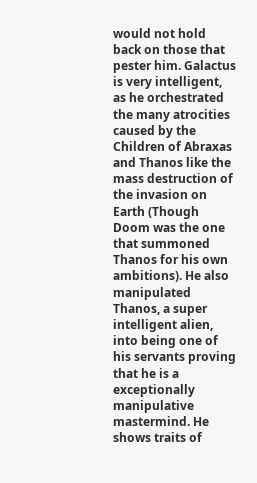would not hold back on those that pester him. Galactus is very intelligent, as he orchestrated the many atrocities caused by the Children of Abraxas and Thanos like the mass destruction of the invasion on Earth (Though Doom was the one that summoned Thanos for his own ambitions). He also manipulated Thanos, a super intelligent alien, into being one of his servants proving that he is a exceptionally manipulative mastermind. He shows traits of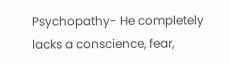Psychopathy- He completely lacks a conscience, fear,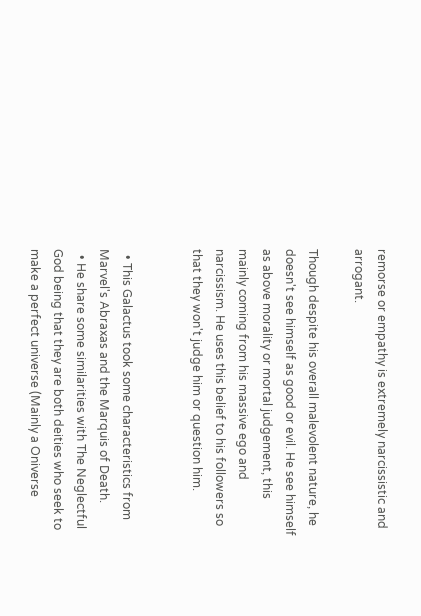remorse or empathy is extremely narcissistic and arrogant.

Though despite his overall malevolent nature, he doesn't see himself as good or evil. He see himself as above morality or mortal judgement, this mainly coming from his massive ego and narcissism. He uses this belief to his followers so that they won't judge him or question him.


  • This Galactus took some characteristics from Marvel's Abraxas and the Marquis of Death.
  • He share some similarities with The Neglectful God being that they are both deities who seek to make a perfect universe (Mainly a Oniverse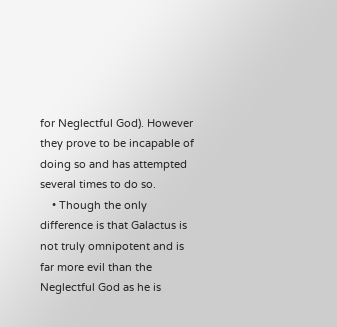for Neglectful God). However they prove to be incapable of doing so and has attempted several times to do so.
    • Though the only difference is that Galactus is not truly omnipotent and is far more evil than the Neglectful God as he is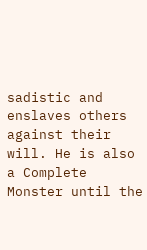sadistic and enslaves others against their will. He is also a Complete Monster until the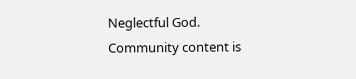Neglectful God.
Community content is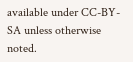available under CC-BY-SA unless otherwise noted.